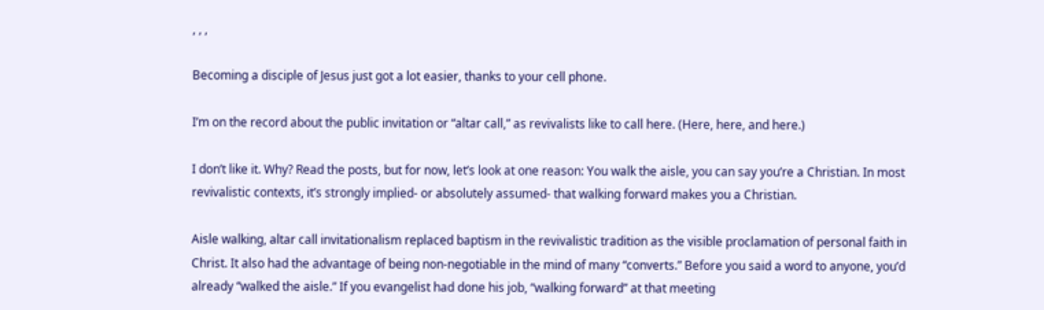, , ,

Becoming a disciple of Jesus just got a lot easier, thanks to your cell phone.

I’m on the record about the public invitation or “altar call,” as revivalists like to call here. (Here, here, and here.)

I don’t like it. Why? Read the posts, but for now, let’s look at one reason: You walk the aisle, you can say you’re a Christian. In most revivalistic contexts, it’s strongly implied- or absolutely assumed- that walking forward makes you a Christian.

Aisle walking, altar call invitationalism replaced baptism in the revivalistic tradition as the visible proclamation of personal faith in Christ. It also had the advantage of being non-negotiable in the mind of many “converts.” Before you said a word to anyone, you’d already “walked the aisle.” If you evangelist had done his job, “walking forward” at that meeting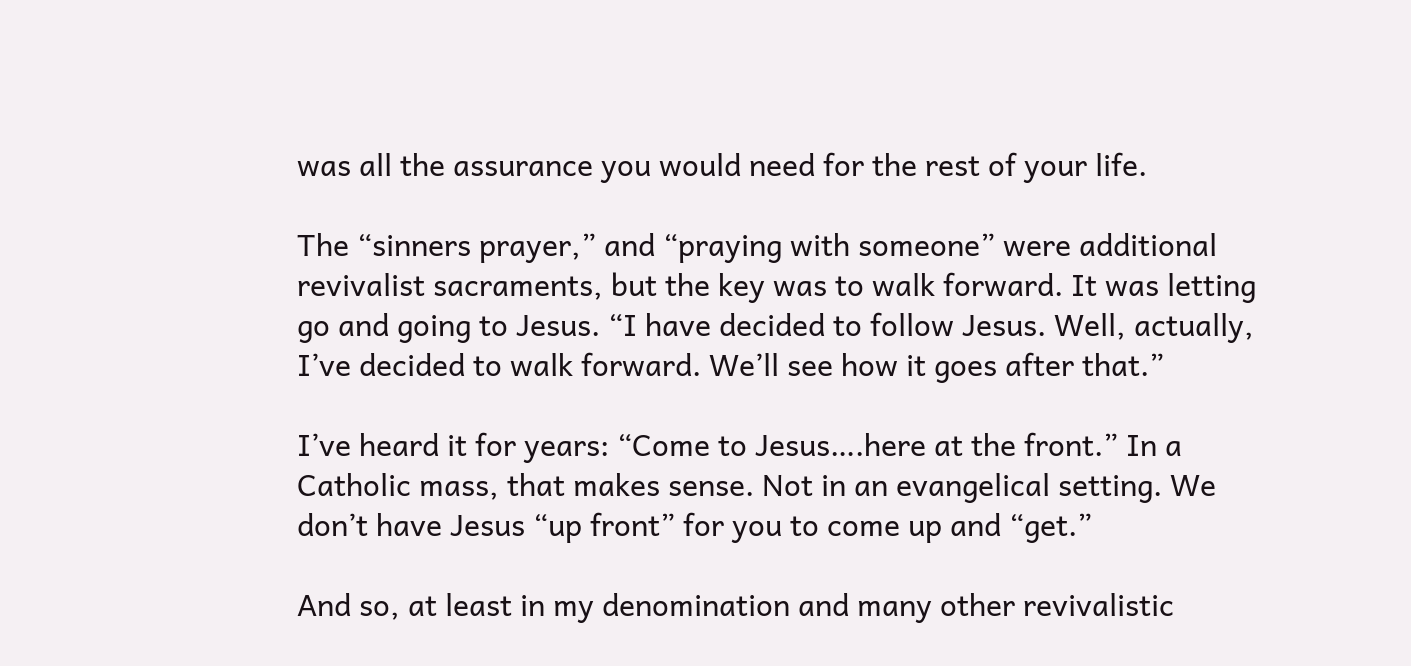was all the assurance you would need for the rest of your life.

The “sinners prayer,” and “praying with someone” were additional revivalist sacraments, but the key was to walk forward. It was letting go and going to Jesus. “I have decided to follow Jesus. Well, actually, I’ve decided to walk forward. We’ll see how it goes after that.”

I’ve heard it for years: “Come to Jesus….here at the front.” In a Catholic mass, that makes sense. Not in an evangelical setting. We don’t have Jesus “up front” for you to come up and “get.”

And so, at least in my denomination and many other revivalistic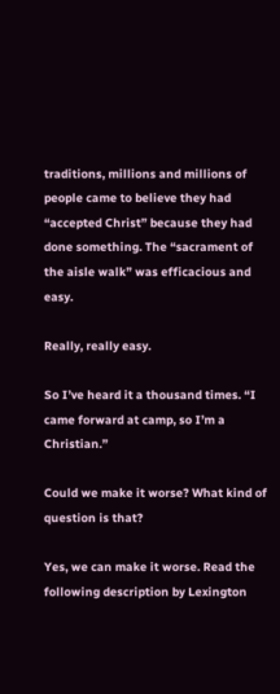traditions, millions and millions of people came to believe they had “accepted Christ” because they had done something. The “sacrament of the aisle walk” was efficacious and easy.

Really, really easy.

So I’ve heard it a thousand times. “I came forward at camp, so I’m a Christian.”

Could we make it worse? What kind of question is that?

Yes, we can make it worse. Read the following description by Lexington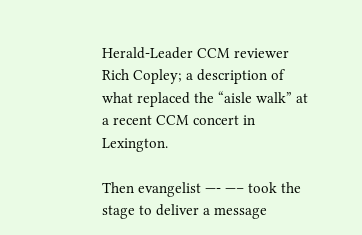Herald-Leader CCM reviewer Rich Copley; a description of what replaced the “aisle walk” at a recent CCM concert in Lexington.

Then evangelist —- —– took the stage to deliver a message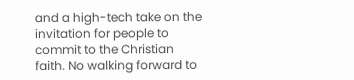and a high-tech take on the invitation for people to commit to the Christian faith. No walking forward to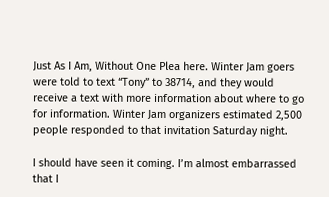Just As I Am, Without One Plea here. Winter Jam goers were told to text “Tony” to 38714, and they would receive a text with more information about where to go for information. Winter Jam organizers estimated 2,500 people responded to that invitation Saturday night.

I should have seen it coming. I’m almost embarrassed that I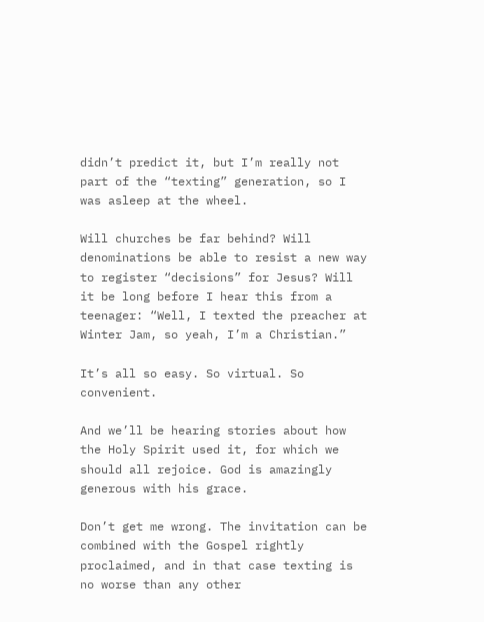didn’t predict it, but I’m really not part of the “texting” generation, so I was asleep at the wheel.

Will churches be far behind? Will denominations be able to resist a new way to register “decisions” for Jesus? Will it be long before I hear this from a teenager: “Well, I texted the preacher at Winter Jam, so yeah, I’m a Christian.”

It’s all so easy. So virtual. So convenient.

And we’ll be hearing stories about how the Holy Spirit used it, for which we should all rejoice. God is amazingly generous with his grace.

Don’t get me wrong. The invitation can be combined with the Gospel rightly proclaimed, and in that case texting is no worse than any other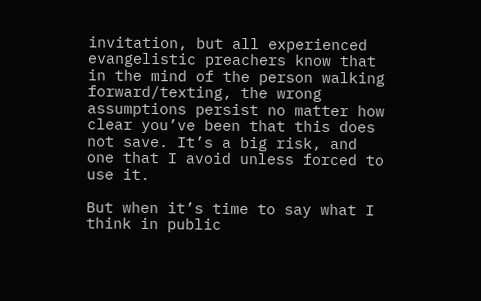invitation, but all experienced evangelistic preachers know that in the mind of the person walking forward/texting, the wrong assumptions persist no matter how clear you’ve been that this does not save. It’s a big risk, and one that I avoid unless forced to use it.

But when it’s time to say what I think in public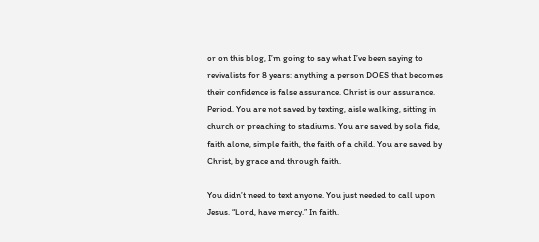or on this blog, I’m going to say what I’ve been saying to revivalists for 8 years: anything a person DOES that becomes their confidence is false assurance. Christ is our assurance. Period. You are not saved by texting, aisle walking, sitting in church or preaching to stadiums. You are saved by sola fide, faith alone, simple faith, the faith of a child. You are saved by Christ, by grace and through faith.

You didn’t need to text anyone. You just needed to call upon Jesus. “Lord, have mercy.” In faith.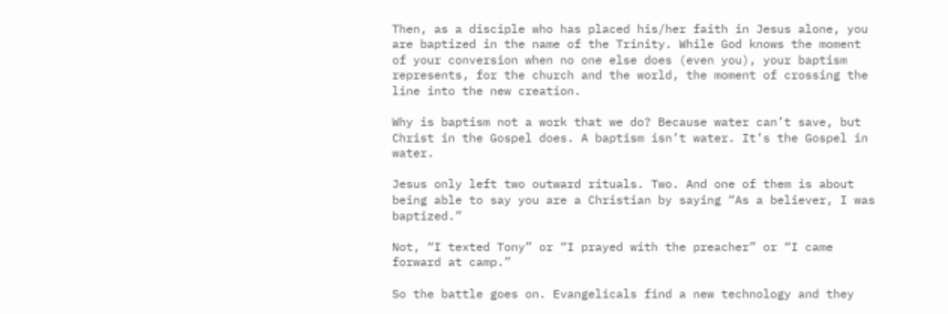Then, as a disciple who has placed his/her faith in Jesus alone, you are baptized in the name of the Trinity. While God knows the moment of your conversion when no one else does (even you), your baptism represents, for the church and the world, the moment of crossing the line into the new creation.

Why is baptism not a work that we do? Because water can’t save, but Christ in the Gospel does. A baptism isn’t water. It’s the Gospel in water.

Jesus only left two outward rituals. Two. And one of them is about being able to say you are a Christian by saying “As a believer, I was baptized.”

Not, “I texted Tony” or “I prayed with the preacher” or “I came forward at camp.”

So the battle goes on. Evangelicals find a new technology and they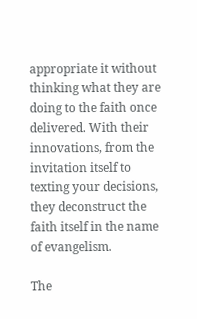appropriate it without thinking what they are doing to the faith once delivered. With their innovations, from the invitation itself to texting your decisions, they deconstruct the faith itself in the name of evangelism.

The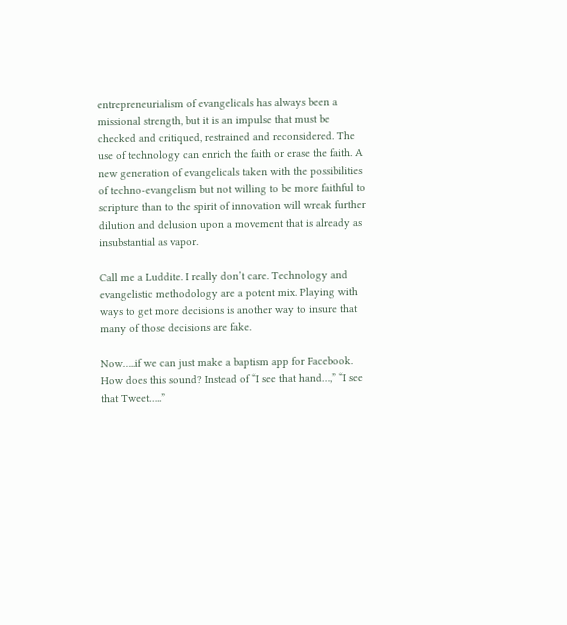entrepreneurialism of evangelicals has always been a missional strength, but it is an impulse that must be checked and critiqued, restrained and reconsidered. The use of technology can enrich the faith or erase the faith. A new generation of evangelicals taken with the possibilities of techno-evangelism but not willing to be more faithful to scripture than to the spirit of innovation will wreak further dilution and delusion upon a movement that is already as insubstantial as vapor.

Call me a Luddite. I really don’t care. Technology and evangelistic methodology are a potent mix. Playing with ways to get more decisions is another way to insure that many of those decisions are fake.

Now…..if we can just make a baptism app for Facebook. How does this sound? Instead of “I see that hand…,” “I see that Tweet…..”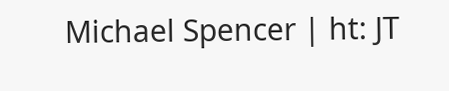Michael Spencer | ht: JT